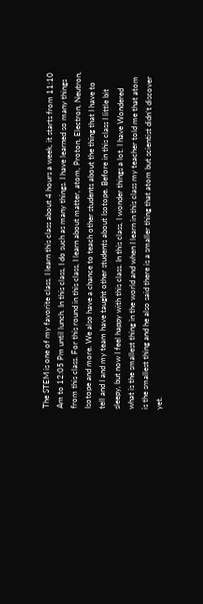The STEM is one of my favorite class. I learn this class about 4 hours a week, it starts from 11:10 Am to 12:05 Pm until lunch. In this class, I do such as many things. I have learned so many things from this class. For this round in this class, I learn about matter, atom, Proton, Electron, Neutron, Isotope and more. We also have a chance to teach other students about the thing that I have to tell and I and my team have taught other students about Isotope. Before in this class I little bit sleepy, but now I feel happy with this class. In this class, I wonder things a lot. I have Wondered what is the smallest thing in the world and when I learn in this class my teacher told me that atom is the smallest thing and he also said there is a smaller thing that atom but scientist didn’t discover yet.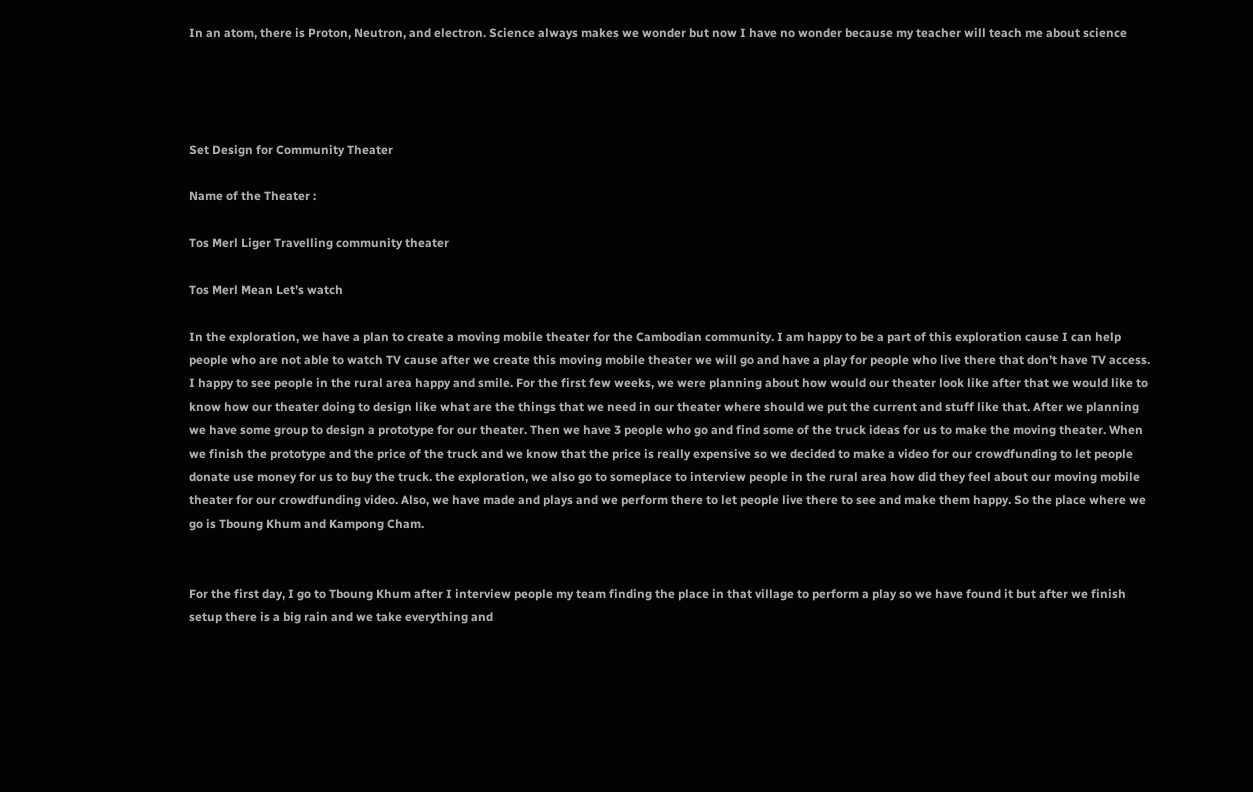In an atom, there is Proton, Neutron, and electron. Science always makes we wonder but now I have no wonder because my teacher will teach me about science




Set Design for Community Theater

Name of the Theater :

Tos Merl Liger Travelling community theater

Tos Merl Mean Let’s watch

In the exploration, we have a plan to create a moving mobile theater for the Cambodian community. I am happy to be a part of this exploration cause I can help people who are not able to watch TV cause after we create this moving mobile theater we will go and have a play for people who live there that don’t have TV access. I happy to see people in the rural area happy and smile. For the first few weeks, we were planning about how would our theater look like after that we would like to know how our theater doing to design like what are the things that we need in our theater where should we put the current and stuff like that. After we planning we have some group to design a prototype for our theater. Then we have 3 people who go and find some of the truck ideas for us to make the moving theater. When we finish the prototype and the price of the truck and we know that the price is really expensive so we decided to make a video for our crowdfunding to let people donate use money for us to buy the truck. the exploration, we also go to someplace to interview people in the rural area how did they feel about our moving mobile theater for our crowdfunding video. Also, we have made and plays and we perform there to let people live there to see and make them happy. So the place where we go is Tboung Khum and Kampong Cham.


For the first day, I go to Tboung Khum after I interview people my team finding the place in that village to perform a play so we have found it but after we finish setup there is a big rain and we take everything and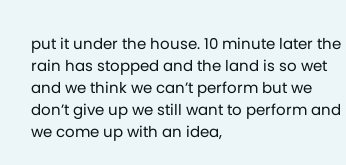put it under the house. 10 minute later the rain has stopped and the land is so wet and we think we can’t perform but we don’t give up we still want to perform and we come up with an idea,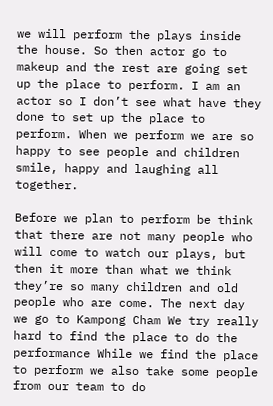we will perform the plays inside the house. So then actor go to makeup and the rest are going set up the place to perform. I am an actor so I don’t see what have they done to set up the place to perform. When we perform we are so happy to see people and children smile, happy and laughing all together.

Before we plan to perform be think that there are not many people who will come to watch our plays, but then it more than what we think they’re so many children and old people who are come. The next day we go to Kampong Cham We try really hard to find the place to do the performance While we find the place to perform we also take some people from our team to do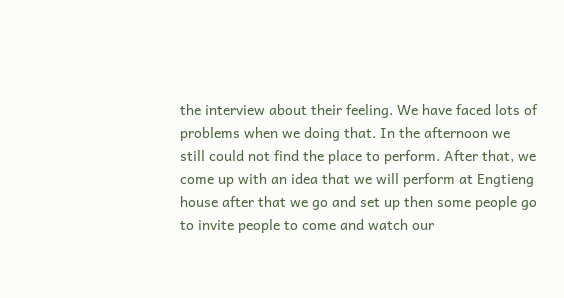the interview about their feeling. We have faced lots of problems when we doing that. In the afternoon we still could not find the place to perform. After that, we come up with an idea that we will perform at Engtieng house after that we go and set up then some people go to invite people to come and watch our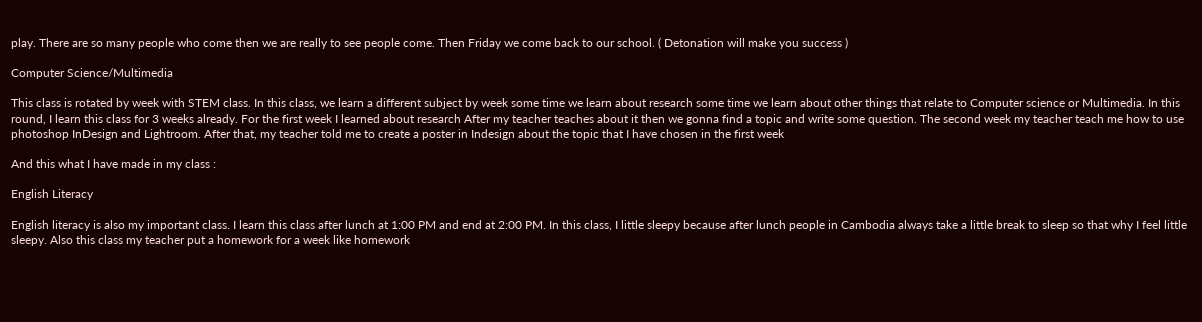play. There are so many people who come then we are really to see people come. Then Friday we come back to our school. ( Detonation will make you success )

Computer Science/Multimedia

This class is rotated by week with STEM class. In this class, we learn a different subject by week some time we learn about research some time we learn about other things that relate to Computer science or Multimedia. In this round, I learn this class for 3 weeks already. For the first week I learned about research After my teacher teaches about it then we gonna find a topic and write some question. The second week my teacher teach me how to use photoshop InDesign and Lightroom. After that, my teacher told me to create a poster in Indesign about the topic that I have chosen in the first week

And this what I have made in my class :

English Literacy

English literacy is also my important class. I learn this class after lunch at 1:00 PM and end at 2:00 PM. In this class, I little sleepy because after lunch people in Cambodia always take a little break to sleep so that why I feel little sleepy. Also this class my teacher put a homework for a week like homework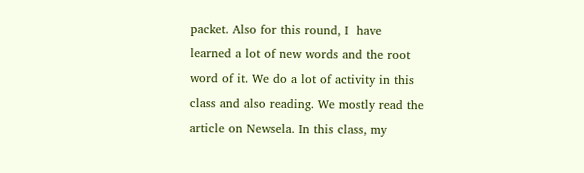packet. Also for this round, I  have learned a lot of new words and the root word of it. We do a lot of activity in this class and also reading. We mostly read the article on Newsela. In this class, my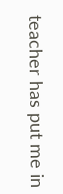teacher has put me in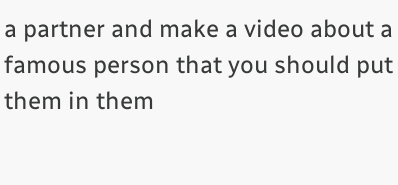a partner and make a video about a famous person that you should put them in them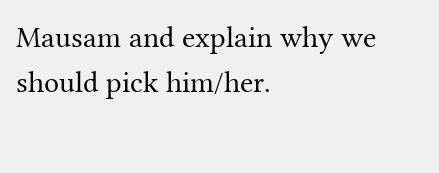Mausam and explain why we should pick him/her.